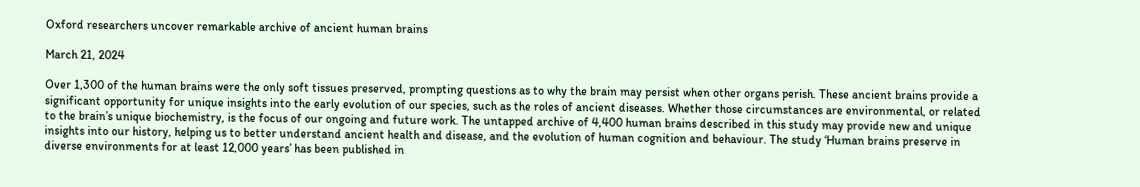Oxford researchers uncover remarkable archive of ancient human brains

March 21, 2024

Over 1,300 of the human brains were the only soft tissues preserved, prompting questions as to why the brain may persist when other organs perish. These ancient brains provide a significant opportunity for unique insights into the early evolution of our species, such as the roles of ancient diseases. Whether those circumstances are environmental, or related to the brain’s unique biochemistry, is the focus of our ongoing and future work. The untapped archive of 4,400 human brains described in this study may provide new and unique insights into our history, helping us to better understand ancient health and disease, and the evolution of human cognition and behaviour. The study ‘Human brains preserve in diverse environments for at least 12,000 years’ has been published in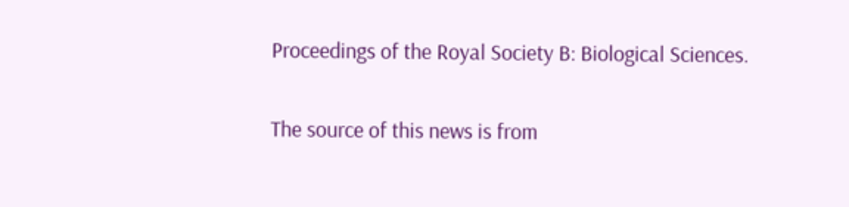Proceedings of the Royal Society B: Biological Sciences.

The source of this news is from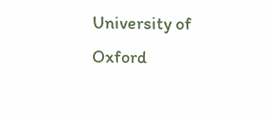University of Oxford